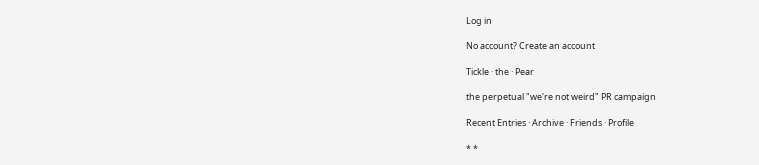Log in

No account? Create an account

Tickle · the · Pear

the perpetual "we're not weird" PR campaign

Recent Entries · Archive · Friends · Profile

* *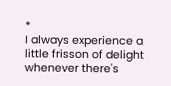*
I always experience a little frisson of delight whenever there's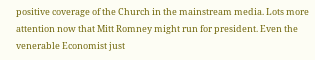positive coverage of the Church in the mainstream media. Lots more attention now that Mitt Romney might run for president. Even the venerable Economist just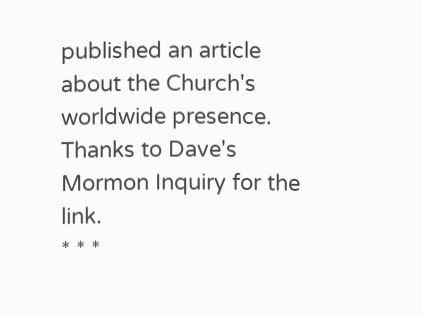published an article about the Church's worldwide presence. Thanks to Dave's Mormon Inquiry for the link.
* * *